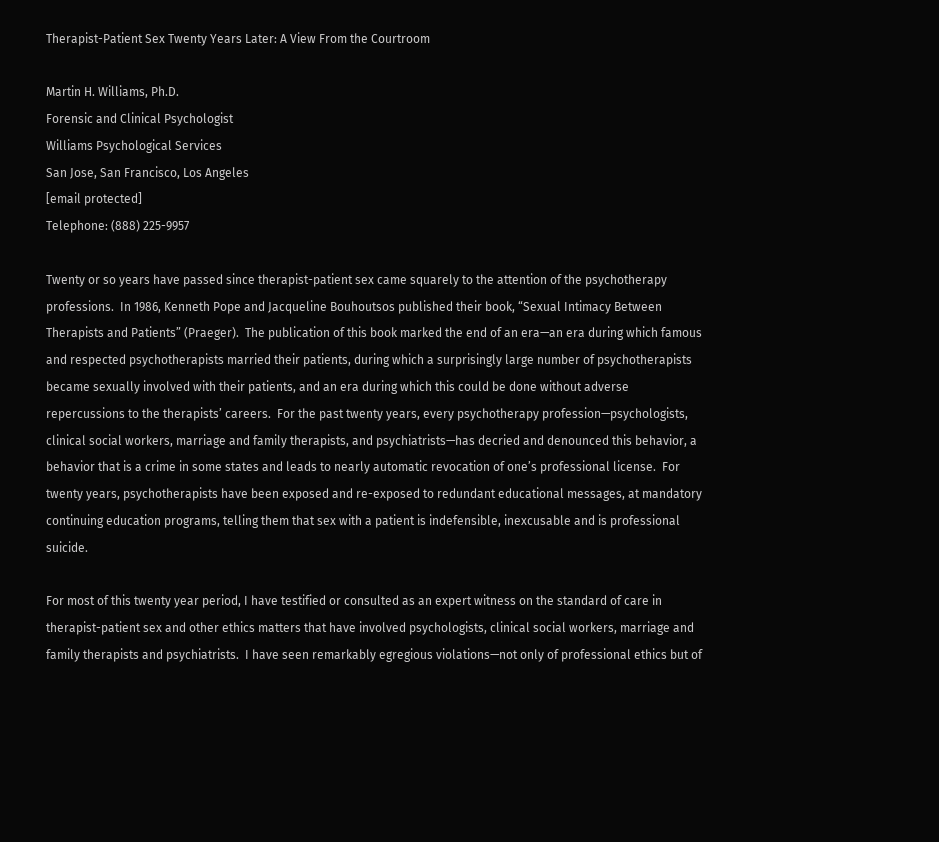Therapist-Patient Sex Twenty Years Later: A View From the Courtroom

Martin H. Williams, Ph.D.
Forensic and Clinical Psychologist
Williams Psychological Services
San Jose, San Francisco, Los Angeles
[email protected]
Telephone: (888) 225-9957

Twenty or so years have passed since therapist-patient sex came squarely to the attention of the psychotherapy professions.  In 1986, Kenneth Pope and Jacqueline Bouhoutsos published their book, “Sexual Intimacy Between Therapists and Patients” (Praeger).  The publication of this book marked the end of an era—an era during which famous and respected psychotherapists married their patients, during which a surprisingly large number of psychotherapists became sexually involved with their patients, and an era during which this could be done without adverse repercussions to the therapists’ careers.  For the past twenty years, every psychotherapy profession—psychologists, clinical social workers, marriage and family therapists, and psychiatrists—has decried and denounced this behavior, a behavior that is a crime in some states and leads to nearly automatic revocation of one’s professional license.  For twenty years, psychotherapists have been exposed and re-exposed to redundant educational messages, at mandatory continuing education programs, telling them that sex with a patient is indefensible, inexcusable and is professional suicide.

For most of this twenty year period, I have testified or consulted as an expert witness on the standard of care in therapist-patient sex and other ethics matters that have involved psychologists, clinical social workers, marriage and family therapists and psychiatrists.  I have seen remarkably egregious violations—not only of professional ethics but of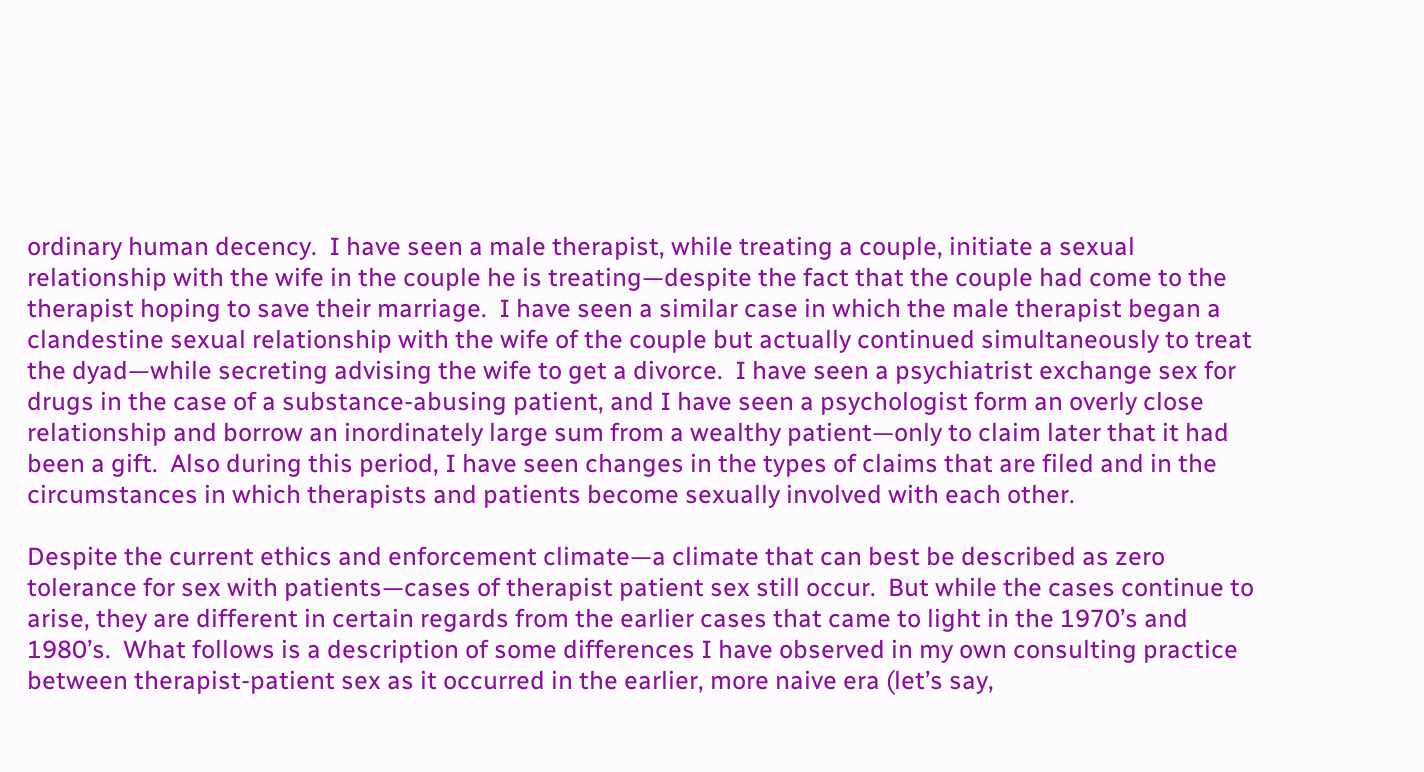ordinary human decency.  I have seen a male therapist, while treating a couple, initiate a sexual relationship with the wife in the couple he is treating—despite the fact that the couple had come to the therapist hoping to save their marriage.  I have seen a similar case in which the male therapist began a clandestine sexual relationship with the wife of the couple but actually continued simultaneously to treat the dyad—while secreting advising the wife to get a divorce.  I have seen a psychiatrist exchange sex for drugs in the case of a substance-abusing patient, and I have seen a psychologist form an overly close relationship and borrow an inordinately large sum from a wealthy patient—only to claim later that it had been a gift.  Also during this period, I have seen changes in the types of claims that are filed and in the circumstances in which therapists and patients become sexually involved with each other.

Despite the current ethics and enforcement climate—a climate that can best be described as zero tolerance for sex with patients—cases of therapist patient sex still occur.  But while the cases continue to arise, they are different in certain regards from the earlier cases that came to light in the 1970’s and 1980’s.  What follows is a description of some differences I have observed in my own consulting practice between therapist-patient sex as it occurred in the earlier, more naive era (let’s say,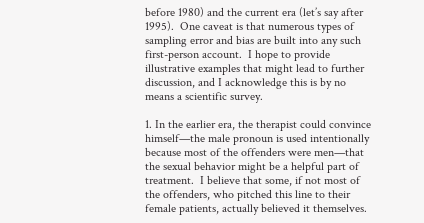before 1980) and the current era (let’s say after 1995).  One caveat is that numerous types of sampling error and bias are built into any such first-person account.  I hope to provide illustrative examples that might lead to further discussion, and I acknowledge this is by no means a scientific survey.

1. In the earlier era, the therapist could convince himself—the male pronoun is used intentionally because most of the offenders were men—that the sexual behavior might be a helpful part of treatment.  I believe that some, if not most of the offenders, who pitched this line to their female patients, actually believed it themselves.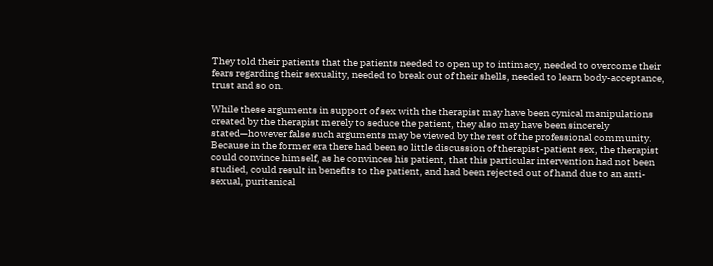They told their patients that the patients needed to open up to intimacy, needed to overcome their fears regarding their sexuality, needed to break out of their shells, needed to learn body-acceptance, trust and so on.

While these arguments in support of sex with the therapist may have been cynical manipulations created by the therapist merely to seduce the patient, they also may have been sincerely stated—however false such arguments may be viewed by the rest of the professional community.  Because in the former era there had been so little discussion of therapist-patient sex, the therapist could convince himself, as he convinces his patient, that this particular intervention had not been studied, could result in benefits to the patient, and had been rejected out of hand due to an anti-sexual, puritanical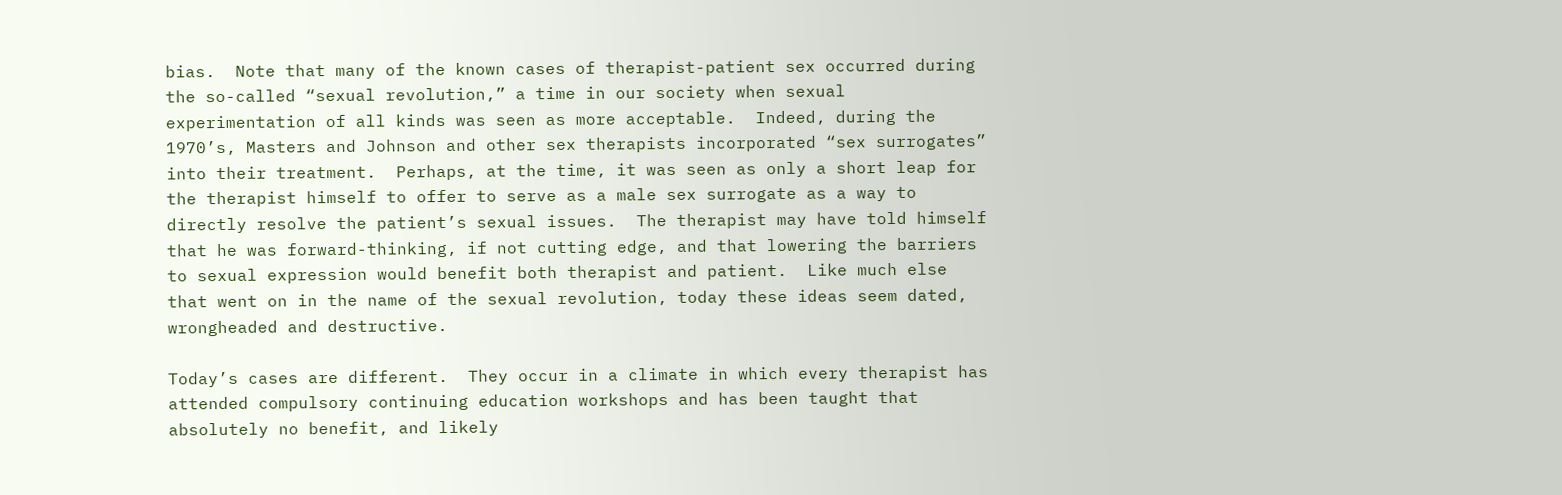bias.  Note that many of the known cases of therapist-patient sex occurred during the so-called “sexual revolution,” a time in our society when sexual experimentation of all kinds was seen as more acceptable.  Indeed, during the 1970’s, Masters and Johnson and other sex therapists incorporated “sex surrogates” into their treatment.  Perhaps, at the time, it was seen as only a short leap for the therapist himself to offer to serve as a male sex surrogate as a way to directly resolve the patient’s sexual issues.  The therapist may have told himself that he was forward-thinking, if not cutting edge, and that lowering the barriers to sexual expression would benefit both therapist and patient.  Like much else that went on in the name of the sexual revolution, today these ideas seem dated, wrongheaded and destructive.

Today’s cases are different.  They occur in a climate in which every therapist has attended compulsory continuing education workshops and has been taught that absolutely no benefit, and likely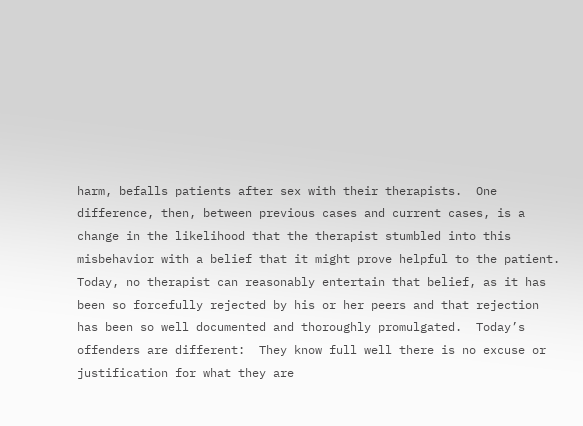harm, befalls patients after sex with their therapists.  One difference, then, between previous cases and current cases, is a change in the likelihood that the therapist stumbled into this misbehavior with a belief that it might prove helpful to the patient.  Today, no therapist can reasonably entertain that belief, as it has been so forcefully rejected by his or her peers and that rejection has been so well documented and thoroughly promulgated.  Today’s offenders are different:  They know full well there is no excuse or justification for what they are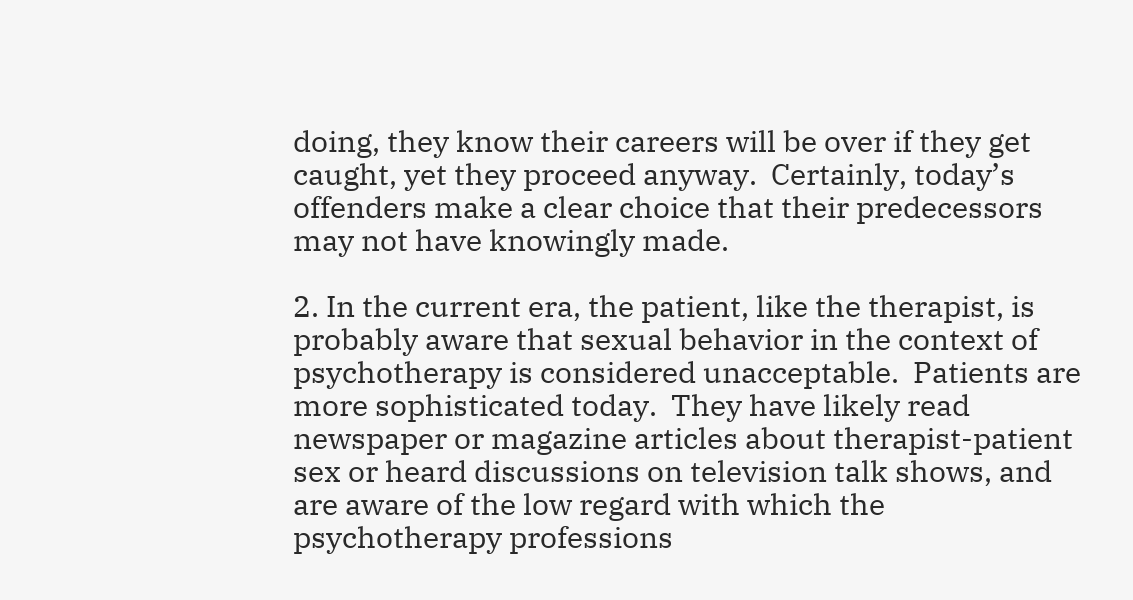doing, they know their careers will be over if they get caught, yet they proceed anyway.  Certainly, today’s offenders make a clear choice that their predecessors may not have knowingly made.

2. In the current era, the patient, like the therapist, is probably aware that sexual behavior in the context of psychotherapy is considered unacceptable.  Patients are more sophisticated today.  They have likely read newspaper or magazine articles about therapist-patient sex or heard discussions on television talk shows, and are aware of the low regard with which the psychotherapy professions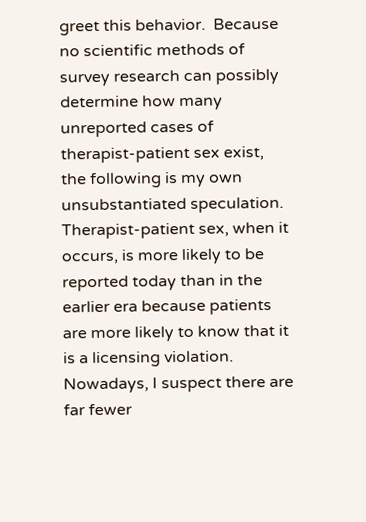greet this behavior.  Because no scientific methods of survey research can possibly determine how many unreported cases of therapist-patient sex exist, the following is my own unsubstantiated speculation.  Therapist-patient sex, when it occurs, is more likely to be reported today than in the earlier era because patients are more likely to know that it is a licensing violation.  Nowadays, I suspect there are far fewer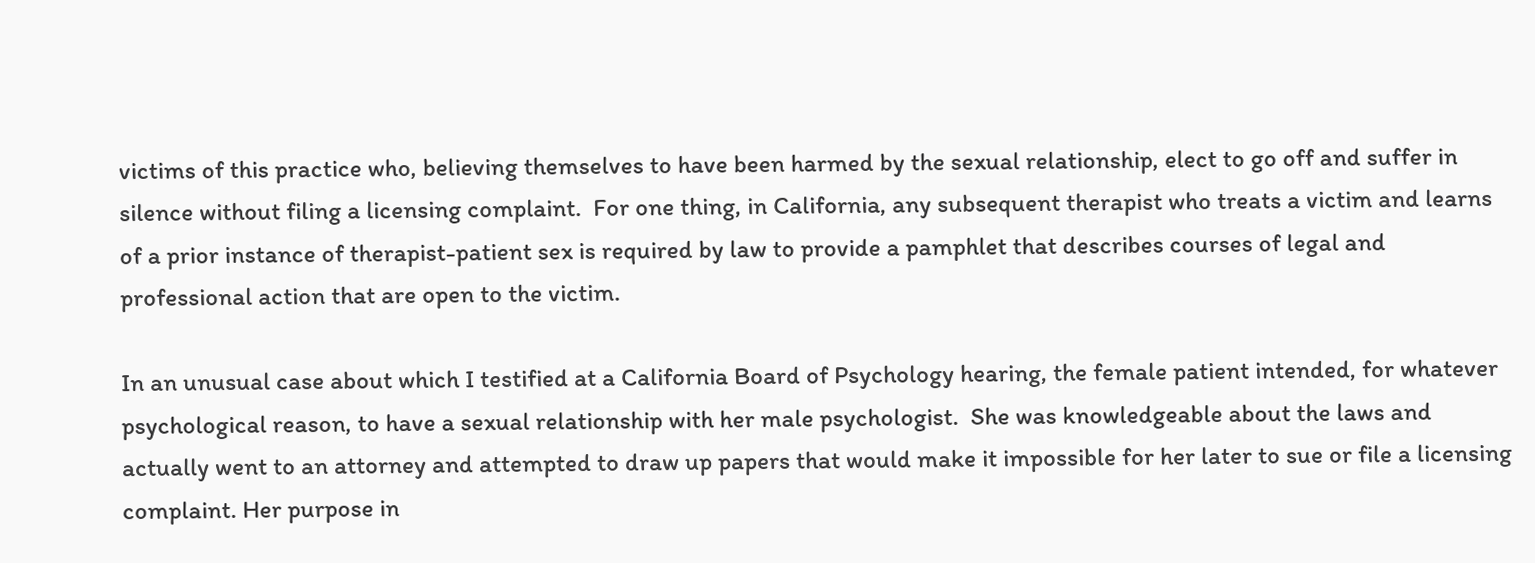victims of this practice who, believing themselves to have been harmed by the sexual relationship, elect to go off and suffer in silence without filing a licensing complaint.  For one thing, in California, any subsequent therapist who treats a victim and learns of a prior instance of therapist-patient sex is required by law to provide a pamphlet that describes courses of legal and professional action that are open to the victim.

In an unusual case about which I testified at a California Board of Psychology hearing, the female patient intended, for whatever psychological reason, to have a sexual relationship with her male psychologist.  She was knowledgeable about the laws and actually went to an attorney and attempted to draw up papers that would make it impossible for her later to sue or file a licensing complaint. Her purpose in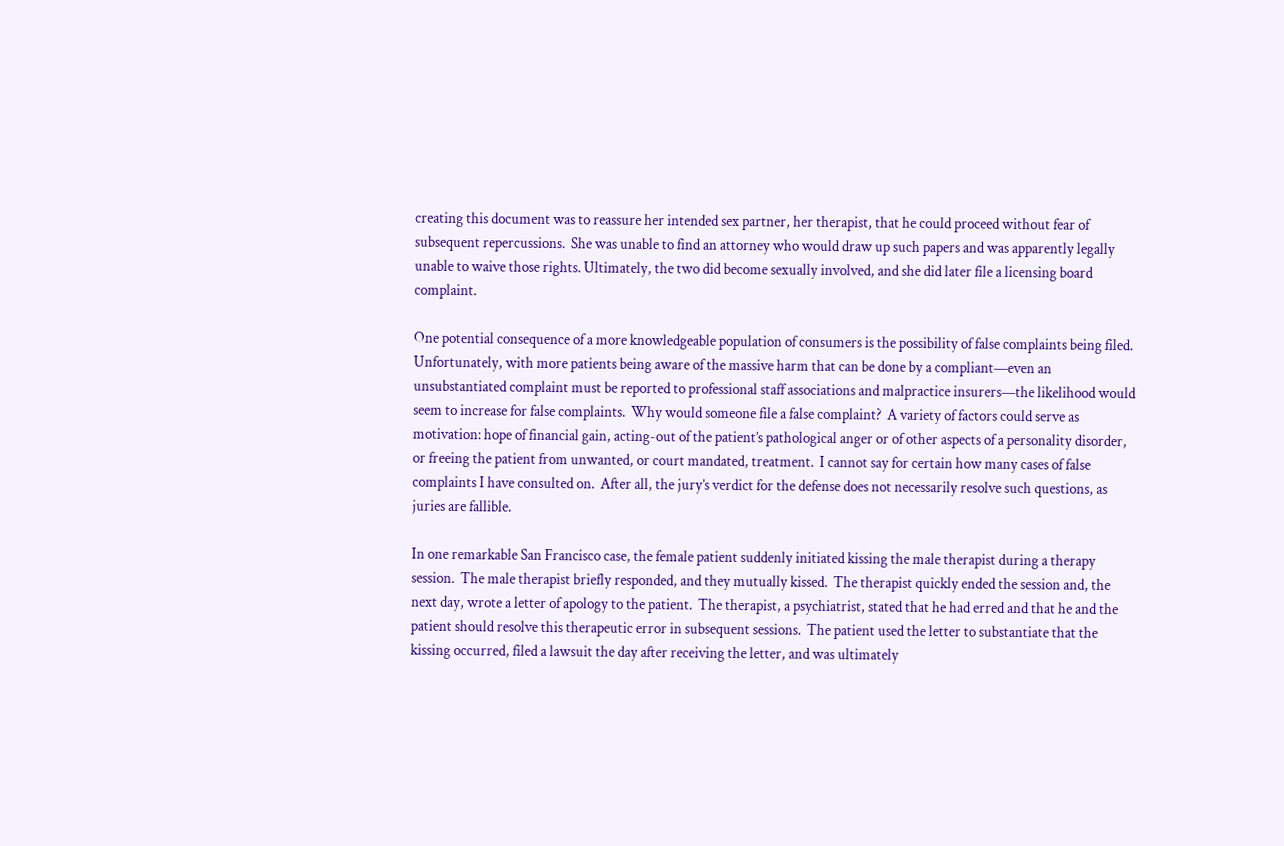creating this document was to reassure her intended sex partner, her therapist, that he could proceed without fear of subsequent repercussions.  She was unable to find an attorney who would draw up such papers and was apparently legally unable to waive those rights. Ultimately, the two did become sexually involved, and she did later file a licensing board complaint.

One potential consequence of a more knowledgeable population of consumers is the possibility of false complaints being filed.  Unfortunately, with more patients being aware of the massive harm that can be done by a compliant—even an unsubstantiated complaint must be reported to professional staff associations and malpractice insurers—the likelihood would seem to increase for false complaints.  Why would someone file a false complaint?  A variety of factors could serve as motivation: hope of financial gain, acting-out of the patient’s pathological anger or of other aspects of a personality disorder, or freeing the patient from unwanted, or court mandated, treatment.  I cannot say for certain how many cases of false complaints I have consulted on.  After all, the jury’s verdict for the defense does not necessarily resolve such questions, as juries are fallible.

In one remarkable San Francisco case, the female patient suddenly initiated kissing the male therapist during a therapy session.  The male therapist briefly responded, and they mutually kissed.  The therapist quickly ended the session and, the next day, wrote a letter of apology to the patient.  The therapist, a psychiatrist, stated that he had erred and that he and the patient should resolve this therapeutic error in subsequent sessions.  The patient used the letter to substantiate that the kissing occurred, filed a lawsuit the day after receiving the letter, and was ultimately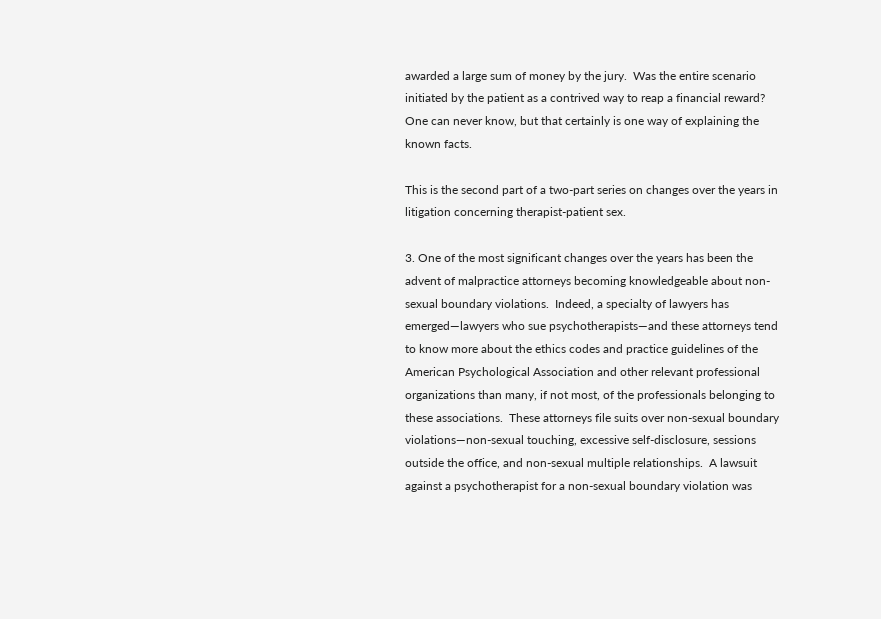awarded a large sum of money by the jury.  Was the entire scenario initiated by the patient as a contrived way to reap a financial reward?  One can never know, but that certainly is one way of explaining the known facts.

This is the second part of a two-part series on changes over the years in litigation concerning therapist-patient sex.

3. One of the most significant changes over the years has been the advent of malpractice attorneys becoming knowledgeable about non-sexual boundary violations.  Indeed, a specialty of lawyers has emerged—lawyers who sue psychotherapists—and these attorneys tend to know more about the ethics codes and practice guidelines of the American Psychological Association and other relevant professional organizations than many, if not most, of the professionals belonging to these associations.  These attorneys file suits over non-sexual boundary violations—non-sexual touching, excessive self-disclosure, sessions outside the office, and non-sexual multiple relationships.  A lawsuit against a psychotherapist for a non-sexual boundary violation was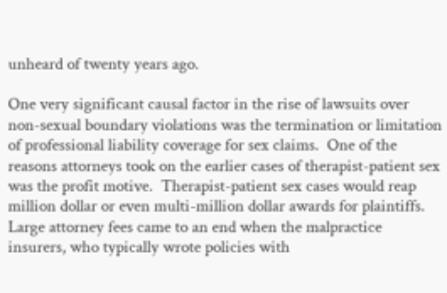unheard of twenty years ago.

One very significant causal factor in the rise of lawsuits over non-sexual boundary violations was the termination or limitation of professional liability coverage for sex claims.  One of the reasons attorneys took on the earlier cases of therapist-patient sex was the profit motive.  Therapist-patient sex cases would reap million dollar or even multi-million dollar awards for plaintiffs.  Large attorney fees came to an end when the malpractice insurers, who typically wrote policies with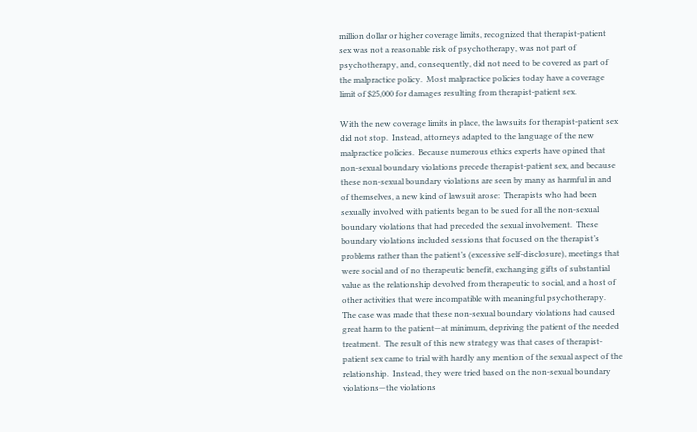million dollar or higher coverage limits, recognized that therapist-patient sex was not a reasonable risk of psychotherapy, was not part of psychotherapy, and, consequently, did not need to be covered as part of the malpractice policy.  Most malpractice policies today have a coverage limit of $25,000 for damages resulting from therapist-patient sex.

With the new coverage limits in place, the lawsuits for therapist-patient sex did not stop.  Instead, attorneys adapted to the language of the new malpractice policies.  Because numerous ethics experts have opined that non-sexual boundary violations precede therapist-patient sex, and because these non-sexual boundary violations are seen by many as harmful in and of themselves, a new kind of lawsuit arose:  Therapists who had been sexually involved with patients began to be sued for all the non-sexual boundary violations that had preceded the sexual involvement.  These boundary violations included sessions that focused on the therapist’s problems rather than the patient’s (excessive self-disclosure), meetings that were social and of no therapeutic benefit, exchanging gifts of substantial value as the relationship devolved from therapeutic to social, and a host of other activities that were incompatible with meaningful psychotherapy.  The case was made that these non-sexual boundary violations had caused great harm to the patient—at minimum, depriving the patient of the needed treatment.  The result of this new strategy was that cases of therapist-patient sex came to trial with hardly any mention of the sexual aspect of the relationship.  Instead, they were tried based on the non-sexual boundary violations—the violations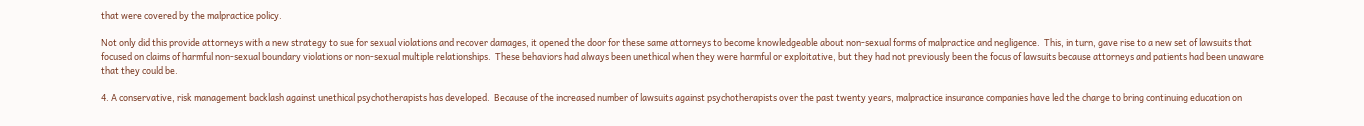that were covered by the malpractice policy.

Not only did this provide attorneys with a new strategy to sue for sexual violations and recover damages, it opened the door for these same attorneys to become knowledgeable about non-sexual forms of malpractice and negligence.  This, in turn, gave rise to a new set of lawsuits that focused on claims of harmful non-sexual boundary violations or non-sexual multiple relationships.  These behaviors had always been unethical when they were harmful or exploitative, but they had not previously been the focus of lawsuits because attorneys and patients had been unaware that they could be.

4. A conservative, risk management backlash against unethical psychotherapists has developed.  Because of the increased number of lawsuits against psychotherapists over the past twenty years, malpractice insurance companies have led the charge to bring continuing education on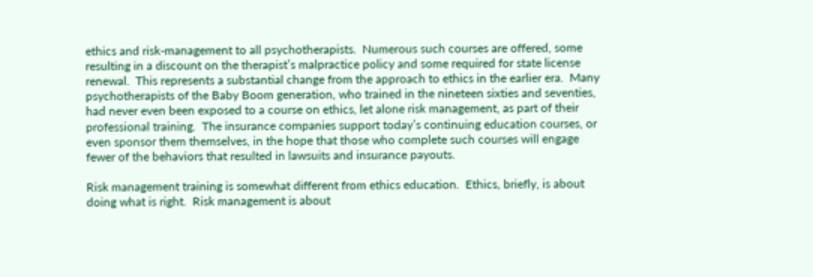ethics and risk-management to all psychotherapists.  Numerous such courses are offered, some resulting in a discount on the therapist’s malpractice policy and some required for state license renewal.  This represents a substantial change from the approach to ethics in the earlier era.  Many psychotherapists of the Baby Boom generation, who trained in the nineteen sixties and seventies, had never even been exposed to a course on ethics, let alone risk management, as part of their professional training.  The insurance companies support today’s continuing education courses, or even sponsor them themselves, in the hope that those who complete such courses will engage fewer of the behaviors that resulted in lawsuits and insurance payouts.

Risk management training is somewhat different from ethics education.  Ethics, briefly, is about doing what is right.  Risk management is about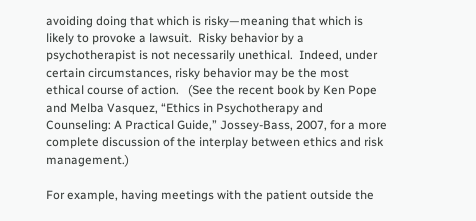avoiding doing that which is risky—meaning that which is likely to provoke a lawsuit.  Risky behavior by a psychotherapist is not necessarily unethical.  Indeed, under certain circumstances, risky behavior may be the most ethical course of action.   (See the recent book by Ken Pope and Melba Vasquez, “Ethics in Psychotherapy and Counseling: A Practical Guide,” Jossey-Bass, 2007, for a more complete discussion of the interplay between ethics and risk management.)

For example, having meetings with the patient outside the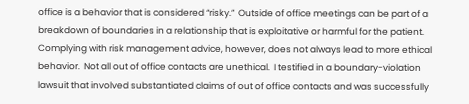office is a behavior that is considered “risky.”  Outside of office meetings can be part of a breakdown of boundaries in a relationship that is exploitative or harmful for the patient.  Complying with risk management advice, however, does not always lead to more ethical behavior.  Not all out of office contacts are unethical.  I testified in a boundary-violation lawsuit that involved substantiated claims of out of office contacts and was successfully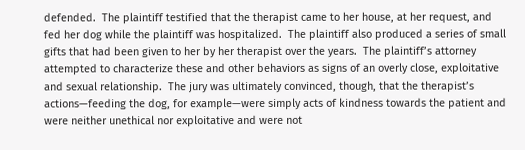defended.  The plaintiff testified that the therapist came to her house, at her request, and fed her dog while the plaintiff was hospitalized.  The plaintiff also produced a series of small gifts that had been given to her by her therapist over the years.  The plaintiff’s attorney attempted to characterize these and other behaviors as signs of an overly close, exploitative and sexual relationship.  The jury was ultimately convinced, though, that the therapist’s actions—feeding the dog, for example—were simply acts of kindness towards the patient and were neither unethical nor exploitative and were not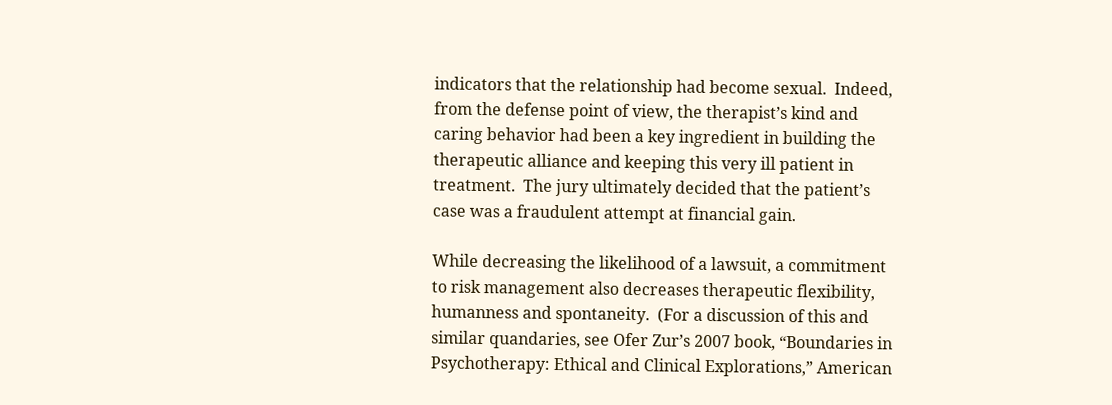indicators that the relationship had become sexual.  Indeed, from the defense point of view, the therapist’s kind and caring behavior had been a key ingredient in building the therapeutic alliance and keeping this very ill patient in treatment.  The jury ultimately decided that the patient’s case was a fraudulent attempt at financial gain.

While decreasing the likelihood of a lawsuit, a commitment to risk management also decreases therapeutic flexibility, humanness and spontaneity.  (For a discussion of this and similar quandaries, see Ofer Zur’s 2007 book, “Boundaries in Psychotherapy: Ethical and Clinical Explorations,” American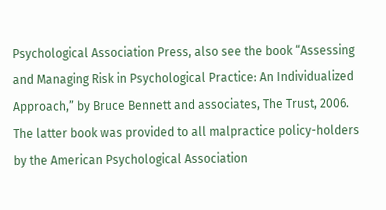Psychological Association Press, also see the book “Assessing and Managing Risk in Psychological Practice: An Individualized Approach,” by Bruce Bennett and associates, The Trust, 2006.  The latter book was provided to all malpractice policy-holders by the American Psychological Association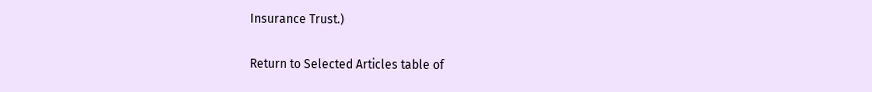Insurance Trust.)


Return to Selected Articles table of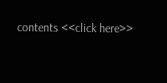contents <<click here>>